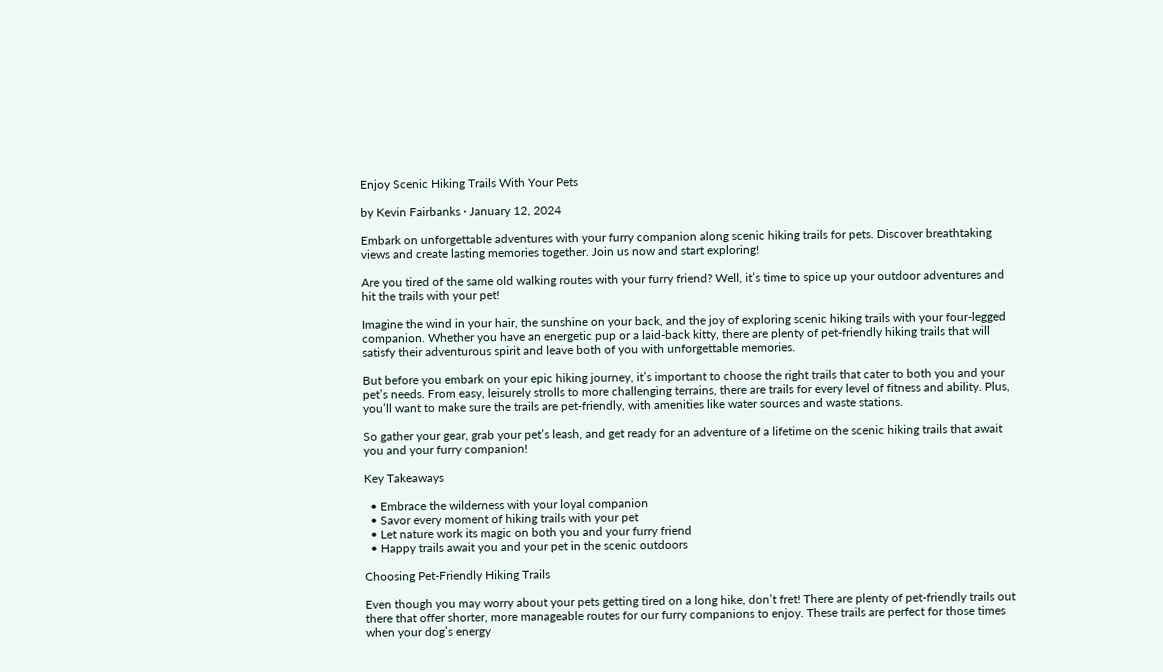Enjoy Scenic Hiking Trails With Your Pets

by Kevin Fairbanks · January 12, 2024

Embark on unforgettable adventures with your furry companion along scenic hiking trails for pets. Discover breathtaking views and create lasting memories together. Join us now and start exploring!

Are you tired of the same old walking routes with your furry friend? Well, it’s time to spice up your outdoor adventures and hit the trails with your pet!

Imagine the wind in your hair, the sunshine on your back, and the joy of exploring scenic hiking trails with your four-legged companion. Whether you have an energetic pup or a laid-back kitty, there are plenty of pet-friendly hiking trails that will satisfy their adventurous spirit and leave both of you with unforgettable memories.

But before you embark on your epic hiking journey, it’s important to choose the right trails that cater to both you and your pet’s needs. From easy, leisurely strolls to more challenging terrains, there are trails for every level of fitness and ability. Plus, you’ll want to make sure the trails are pet-friendly, with amenities like water sources and waste stations.

So gather your gear, grab your pet’s leash, and get ready for an adventure of a lifetime on the scenic hiking trails that await you and your furry companion!

Key Takeaways

  • Embrace the wilderness with your loyal companion
  • Savor every moment of hiking trails with your pet
  • Let nature work its magic on both you and your furry friend
  • Happy trails await you and your pet in the scenic outdoors

Choosing Pet-Friendly Hiking Trails

Even though you may worry about your pets getting tired on a long hike, don’t fret! There are plenty of pet-friendly trails out there that offer shorter, more manageable routes for our furry companions to enjoy. These trails are perfect for those times when your dog’s energy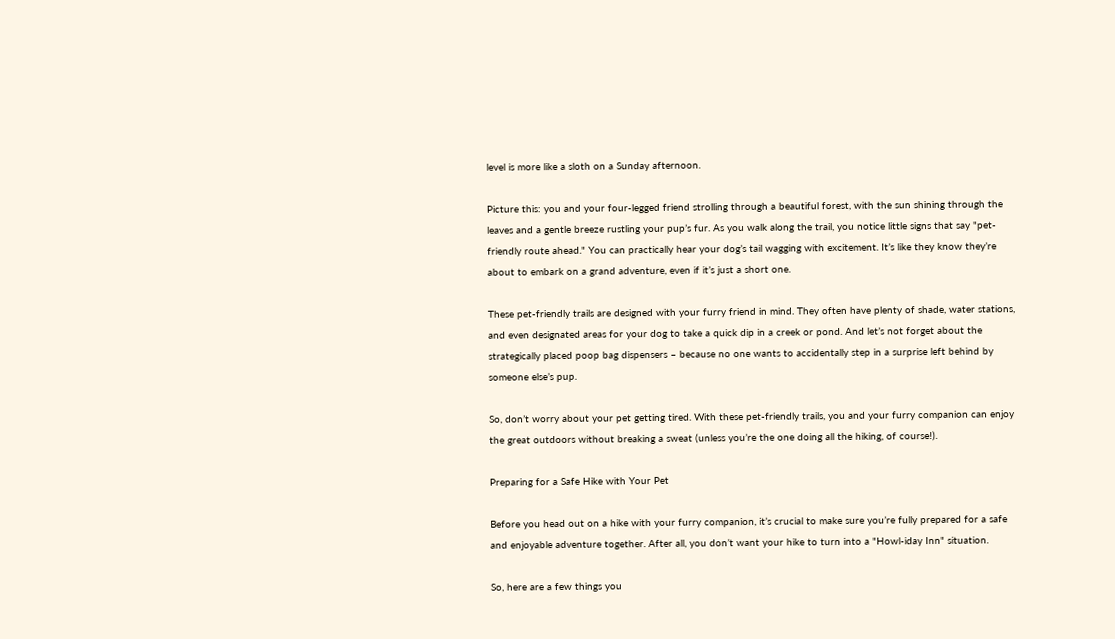level is more like a sloth on a Sunday afternoon.

Picture this: you and your four-legged friend strolling through a beautiful forest, with the sun shining through the leaves and a gentle breeze rustling your pup’s fur. As you walk along the trail, you notice little signs that say "pet-friendly route ahead." You can practically hear your dog’s tail wagging with excitement. It’s like they know they’re about to embark on a grand adventure, even if it’s just a short one.

These pet-friendly trails are designed with your furry friend in mind. They often have plenty of shade, water stations, and even designated areas for your dog to take a quick dip in a creek or pond. And let’s not forget about the strategically placed poop bag dispensers – because no one wants to accidentally step in a surprise left behind by someone else’s pup.

So, don’t worry about your pet getting tired. With these pet-friendly trails, you and your furry companion can enjoy the great outdoors without breaking a sweat (unless you’re the one doing all the hiking, of course!).

Preparing for a Safe Hike with Your Pet

Before you head out on a hike with your furry companion, it’s crucial to make sure you’re fully prepared for a safe and enjoyable adventure together. After all, you don’t want your hike to turn into a "Howl-iday Inn" situation.

So, here are a few things you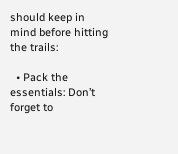should keep in mind before hitting the trails:

  • Pack the essentials: Don’t forget to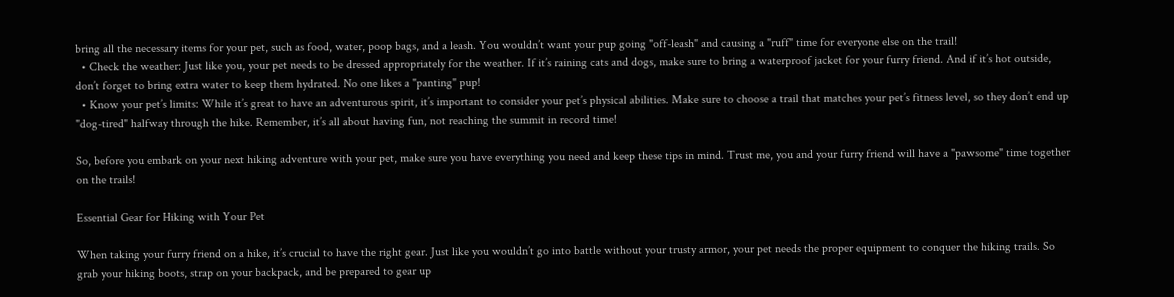bring all the necessary items for your pet, such as food, water, poop bags, and a leash. You wouldn’t want your pup going "off-leash" and causing a "ruff" time for everyone else on the trail!
  • Check the weather: Just like you, your pet needs to be dressed appropriately for the weather. If it’s raining cats and dogs, make sure to bring a waterproof jacket for your furry friend. And if it’s hot outside, don’t forget to bring extra water to keep them hydrated. No one likes a "panting" pup!
  • Know your pet’s limits: While it’s great to have an adventurous spirit, it’s important to consider your pet’s physical abilities. Make sure to choose a trail that matches your pet’s fitness level, so they don’t end up "dog-tired" halfway through the hike. Remember, it’s all about having fun, not reaching the summit in record time!

So, before you embark on your next hiking adventure with your pet, make sure you have everything you need and keep these tips in mind. Trust me, you and your furry friend will have a "pawsome" time together on the trails!

Essential Gear for Hiking with Your Pet

When taking your furry friend on a hike, it’s crucial to have the right gear. Just like you wouldn’t go into battle without your trusty armor, your pet needs the proper equipment to conquer the hiking trails. So grab your hiking boots, strap on your backpack, and be prepared to gear up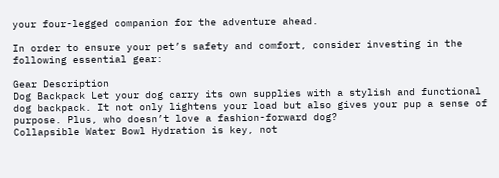your four-legged companion for the adventure ahead.

In order to ensure your pet’s safety and comfort, consider investing in the following essential gear:

Gear Description
Dog Backpack Let your dog carry its own supplies with a stylish and functional dog backpack. It not only lightens your load but also gives your pup a sense of purpose. Plus, who doesn’t love a fashion-forward dog?
Collapsible Water Bowl Hydration is key, not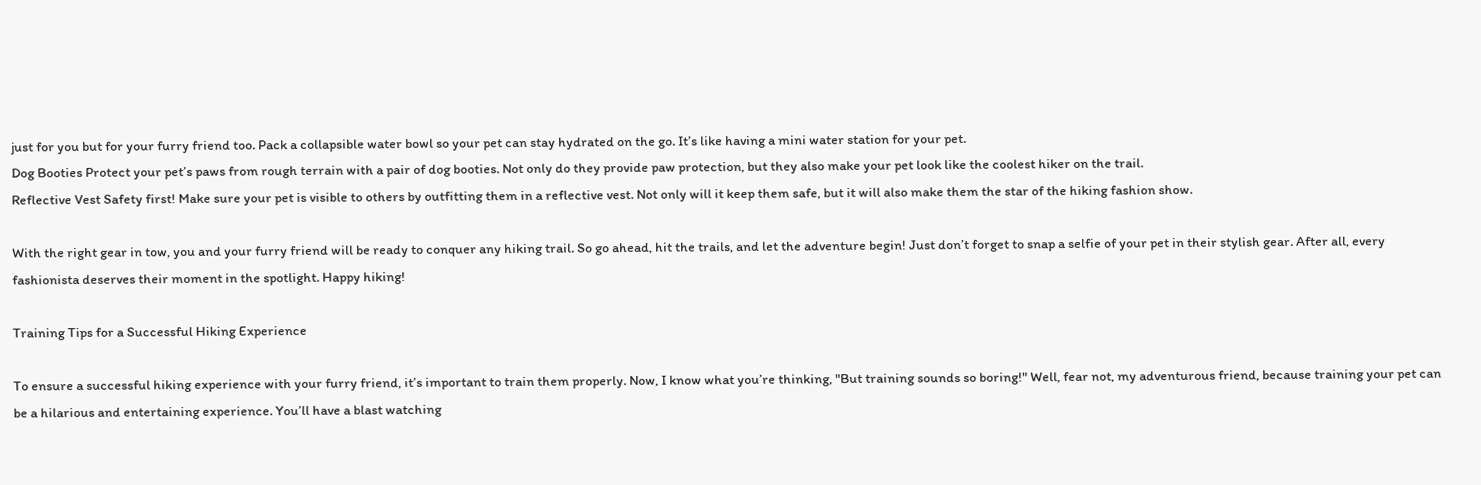just for you but for your furry friend too. Pack a collapsible water bowl so your pet can stay hydrated on the go. It’s like having a mini water station for your pet.
Dog Booties Protect your pet’s paws from rough terrain with a pair of dog booties. Not only do they provide paw protection, but they also make your pet look like the coolest hiker on the trail.
Reflective Vest Safety first! Make sure your pet is visible to others by outfitting them in a reflective vest. Not only will it keep them safe, but it will also make them the star of the hiking fashion show.

With the right gear in tow, you and your furry friend will be ready to conquer any hiking trail. So go ahead, hit the trails, and let the adventure begin! Just don’t forget to snap a selfie of your pet in their stylish gear. After all, every fashionista deserves their moment in the spotlight. Happy hiking!

Training Tips for a Successful Hiking Experience

To ensure a successful hiking experience with your furry friend, it’s important to train them properly. Now, I know what you’re thinking, "But training sounds so boring!" Well, fear not, my adventurous friend, because training your pet can be a hilarious and entertaining experience. You’ll have a blast watching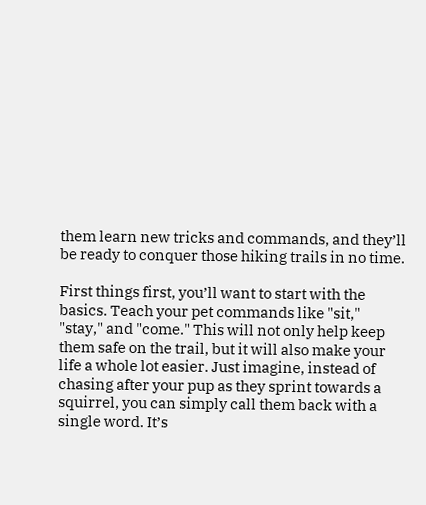them learn new tricks and commands, and they’ll be ready to conquer those hiking trails in no time.

First things first, you’ll want to start with the basics. Teach your pet commands like "sit," "stay," and "come." This will not only help keep them safe on the trail, but it will also make your life a whole lot easier. Just imagine, instead of chasing after your pup as they sprint towards a squirrel, you can simply call them back with a single word. It’s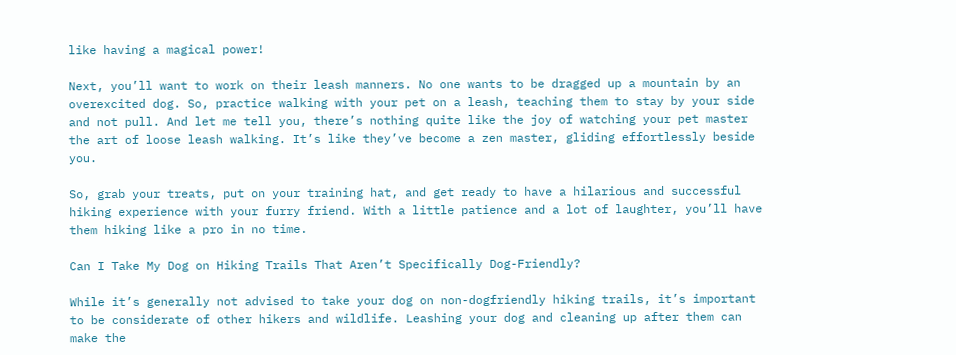like having a magical power!

Next, you’ll want to work on their leash manners. No one wants to be dragged up a mountain by an overexcited dog. So, practice walking with your pet on a leash, teaching them to stay by your side and not pull. And let me tell you, there’s nothing quite like the joy of watching your pet master the art of loose leash walking. It’s like they’ve become a zen master, gliding effortlessly beside you.

So, grab your treats, put on your training hat, and get ready to have a hilarious and successful hiking experience with your furry friend. With a little patience and a lot of laughter, you’ll have them hiking like a pro in no time.

Can I Take My Dog on Hiking Trails That Aren’t Specifically Dog-Friendly?

While it’s generally not advised to take your dog on non-dogfriendly hiking trails, it’s important to be considerate of other hikers and wildlife. Leashing your dog and cleaning up after them can make the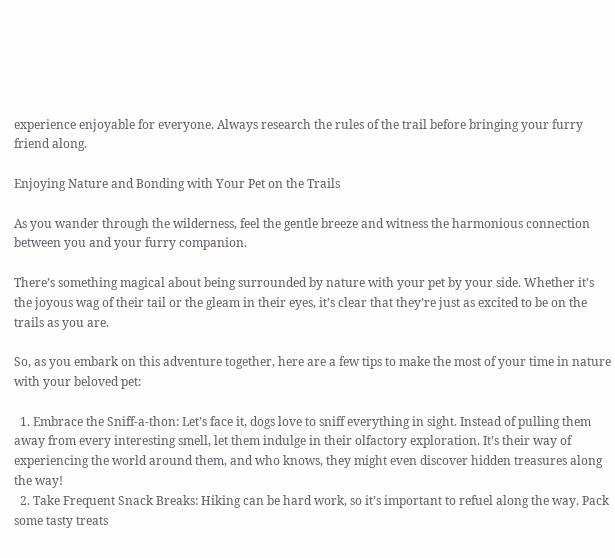experience enjoyable for everyone. Always research the rules of the trail before bringing your furry friend along.

Enjoying Nature and Bonding with Your Pet on the Trails

As you wander through the wilderness, feel the gentle breeze and witness the harmonious connection between you and your furry companion.

There’s something magical about being surrounded by nature with your pet by your side. Whether it’s the joyous wag of their tail or the gleam in their eyes, it’s clear that they’re just as excited to be on the trails as you are.

So, as you embark on this adventure together, here are a few tips to make the most of your time in nature with your beloved pet:

  1. Embrace the Sniff-a-thon: Let’s face it, dogs love to sniff everything in sight. Instead of pulling them away from every interesting smell, let them indulge in their olfactory exploration. It’s their way of experiencing the world around them, and who knows, they might even discover hidden treasures along the way!
  2. Take Frequent Snack Breaks: Hiking can be hard work, so it’s important to refuel along the way. Pack some tasty treats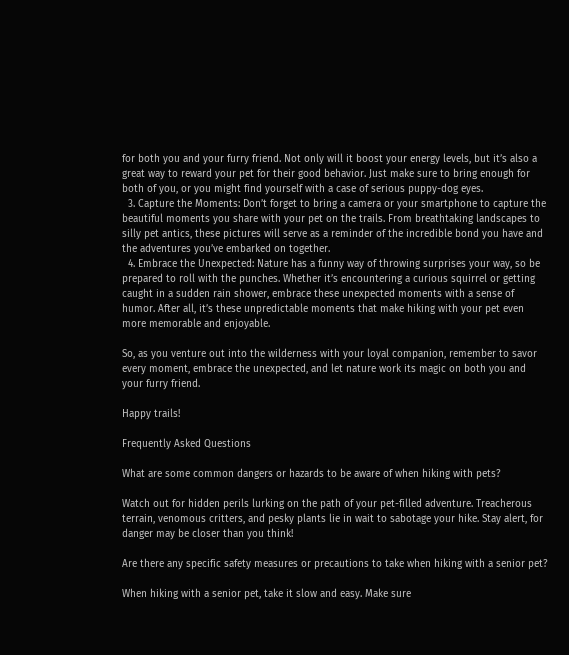for both you and your furry friend. Not only will it boost your energy levels, but it’s also a great way to reward your pet for their good behavior. Just make sure to bring enough for both of you, or you might find yourself with a case of serious puppy-dog eyes.
  3. Capture the Moments: Don’t forget to bring a camera or your smartphone to capture the beautiful moments you share with your pet on the trails. From breathtaking landscapes to silly pet antics, these pictures will serve as a reminder of the incredible bond you have and the adventures you’ve embarked on together.
  4. Embrace the Unexpected: Nature has a funny way of throwing surprises your way, so be prepared to roll with the punches. Whether it’s encountering a curious squirrel or getting caught in a sudden rain shower, embrace these unexpected moments with a sense of humor. After all, it’s these unpredictable moments that make hiking with your pet even more memorable and enjoyable.

So, as you venture out into the wilderness with your loyal companion, remember to savor every moment, embrace the unexpected, and let nature work its magic on both you and your furry friend.

Happy trails!

Frequently Asked Questions

What are some common dangers or hazards to be aware of when hiking with pets?

Watch out for hidden perils lurking on the path of your pet-filled adventure. Treacherous terrain, venomous critters, and pesky plants lie in wait to sabotage your hike. Stay alert, for danger may be closer than you think!

Are there any specific safety measures or precautions to take when hiking with a senior pet?

When hiking with a senior pet, take it slow and easy. Make sure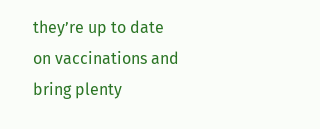they’re up to date on vaccinations and bring plenty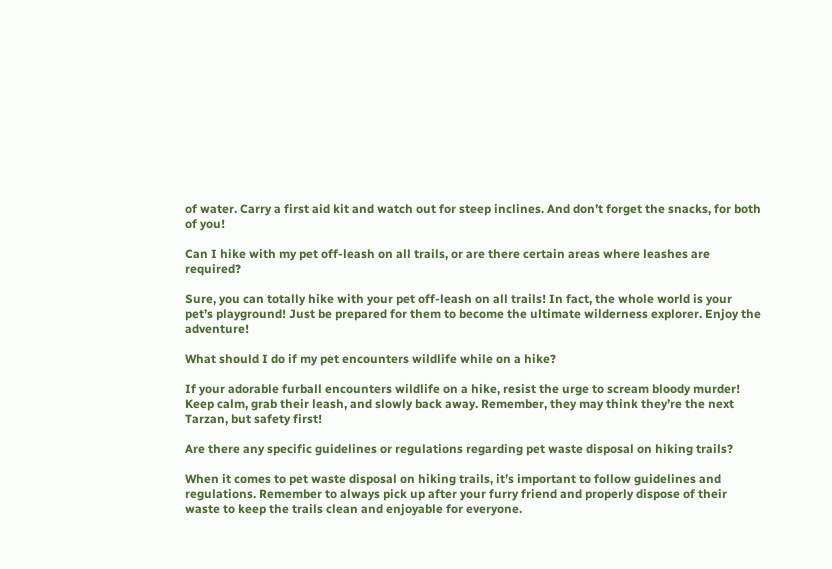of water. Carry a first aid kit and watch out for steep inclines. And don’t forget the snacks, for both of you!

Can I hike with my pet off-leash on all trails, or are there certain areas where leashes are required?

Sure, you can totally hike with your pet off-leash on all trails! In fact, the whole world is your pet’s playground! Just be prepared for them to become the ultimate wilderness explorer. Enjoy the adventure!

What should I do if my pet encounters wildlife while on a hike?

If your adorable furball encounters wildlife on a hike, resist the urge to scream bloody murder! Keep calm, grab their leash, and slowly back away. Remember, they may think they’re the next Tarzan, but safety first!

Are there any specific guidelines or regulations regarding pet waste disposal on hiking trails?

When it comes to pet waste disposal on hiking trails, it’s important to follow guidelines and regulations. Remember to always pick up after your furry friend and properly dispose of their waste to keep the trails clean and enjoyable for everyone.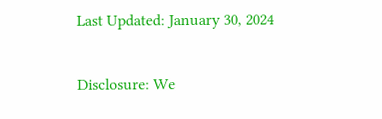Last Updated: January 30, 2024

Disclosure: We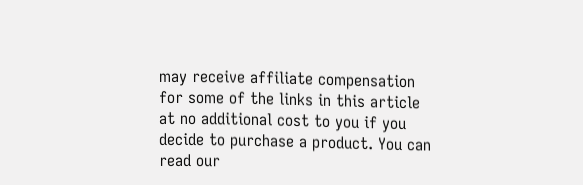may receive affiliate compensation for some of the links in this article at no additional cost to you if you decide to purchase a product. You can read our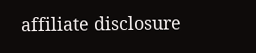affiliate disclosure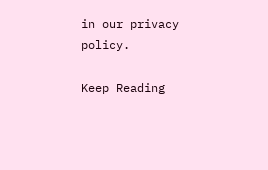in our privacy policy.

Keep Reading